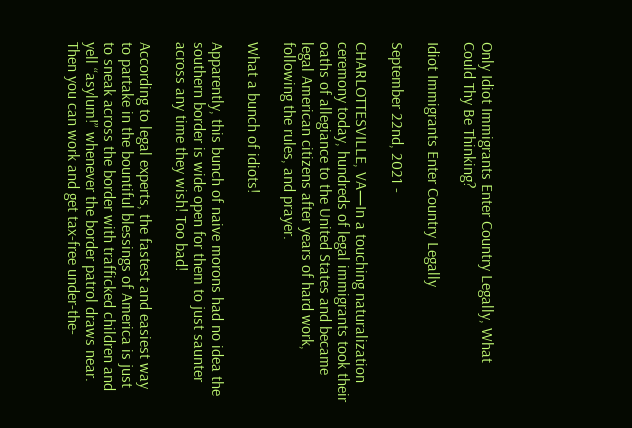Only Idiot Immigrants Enter Country Legally, What Could Thy Be Thinking?

Idiot Immigrants Enter Country Legally

September 22nd, 2021 -

CHARLOTTESVILLE, VA—In a touching naturalization ceremony today, hundreds of legal immigrants took their oaths of allegiance to the United States and became legal American citizens after years of hard work, following the rules, and prayer.

What a bunch of idiots!

Apparently, this bunch of naive morons had no idea the southern border is wide open for them to just saunter across any time they wish! Too bad!

According to legal experts, the fastest and easiest way to partake in the bountiful blessings of America is just to sneak across the border with trafficked children and yell “asylum!” whenever the border patrol draws near. Then you can work and get tax-free under-the-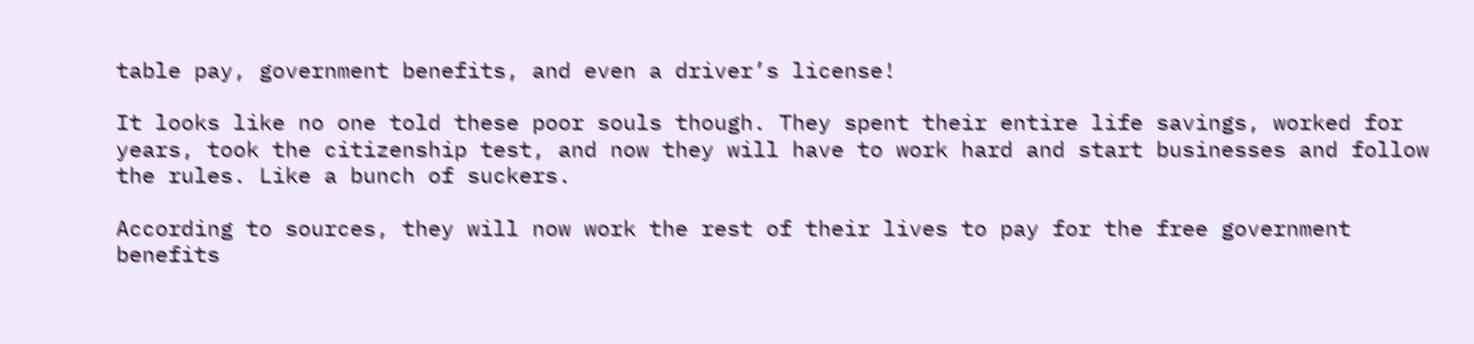table pay, government benefits, and even a driver’s license!

It looks like no one told these poor souls though. They spent their entire life savings, worked for years, took the citizenship test, and now they will have to work hard and start businesses and follow the rules. Like a bunch of suckers.

According to sources, they will now work the rest of their lives to pay for the free government benefits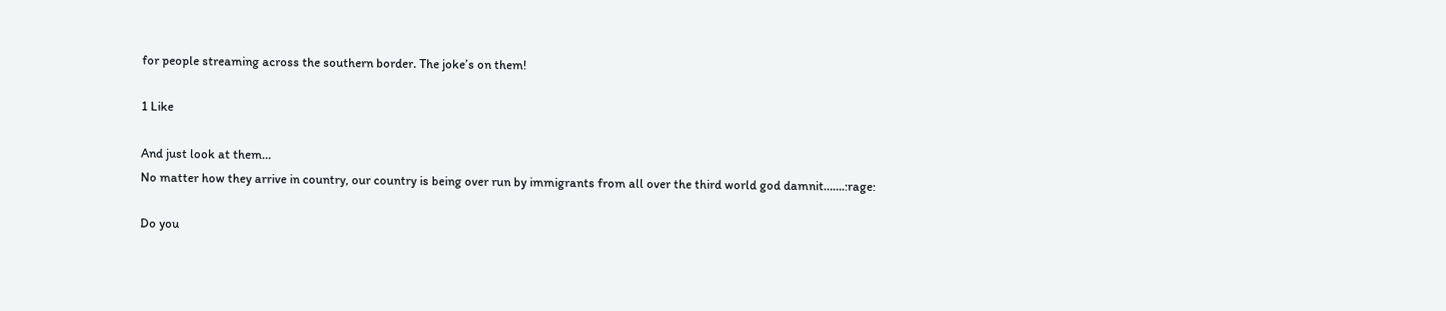for people streaming across the southern border. The joke’s on them!

1 Like

And just look at them…
No matter how they arrive in country, our country is being over run by immigrants from all over the third world god damnit…….:rage:

Do you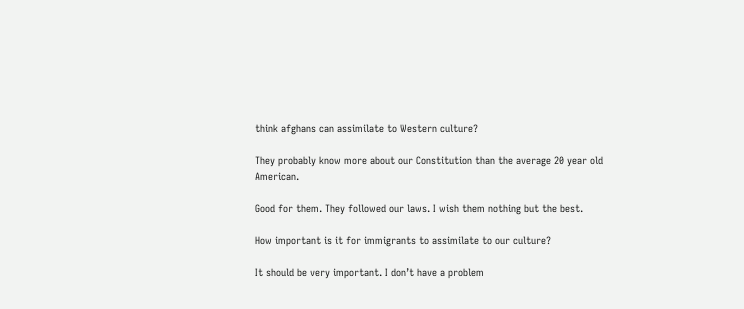think afghans can assimilate to Western culture?

They probably know more about our Constitution than the average 20 year old American.

Good for them. They followed our laws. I wish them nothing but the best.

How important is it for immigrants to assimilate to our culture?

It should be very important. I don’t have a problem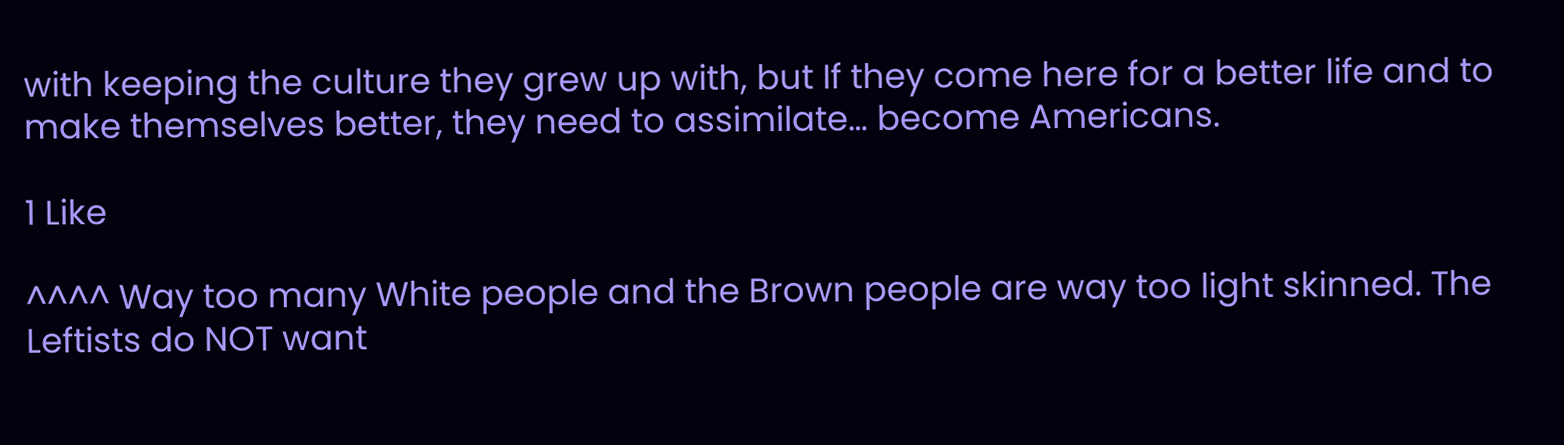with keeping the culture they grew up with, but If they come here for a better life and to make themselves better, they need to assimilate… become Americans.

1 Like

^^^^ Way too many White people and the Brown people are way too light skinned. The Leftists do NOT want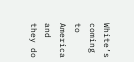White’s coming to America and they do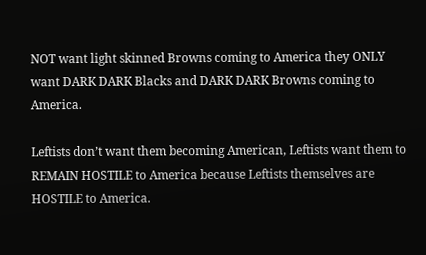NOT want light skinned Browns coming to America they ONLY want DARK DARK Blacks and DARK DARK Browns coming to America.

Leftists don’t want them becoming American, Leftists want them to REMAIN HOSTILE to America because Leftists themselves are HOSTILE to America.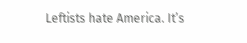Leftists hate America. It’s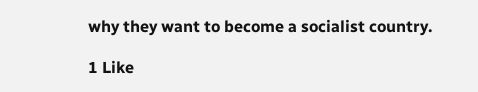why they want to become a socialist country.

1 Like